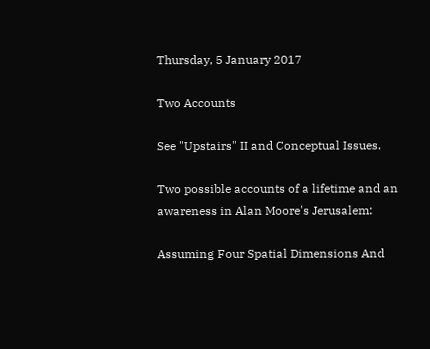Thursday, 5 January 2017

Two Accounts

See "Upstairs" II and Conceptual Issues.

Two possible accounts of a lifetime and an awareness in Alan Moore's Jerusalem:

Assuming Four Spatial Dimensions And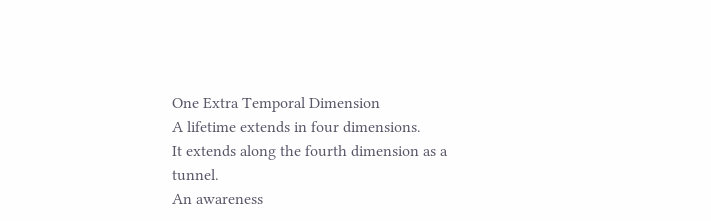One Extra Temporal Dimension
A lifetime extends in four dimensions.
It extends along the fourth dimension as a tunnel.
An awareness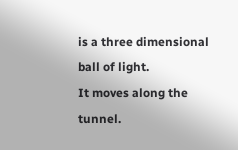is a three dimensional ball of light.
It moves along the tunnel.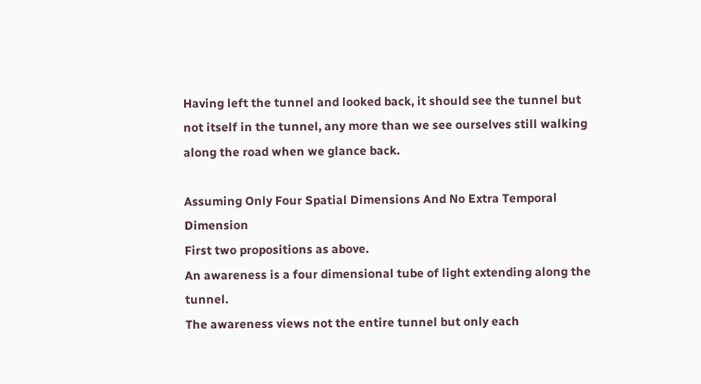Having left the tunnel and looked back, it should see the tunnel but not itself in the tunnel, any more than we see ourselves still walking along the road when we glance back.

Assuming Only Four Spatial Dimensions And No Extra Temporal Dimension
First two propositions as above.
An awareness is a four dimensional tube of light extending along the tunnel.
The awareness views not the entire tunnel but only each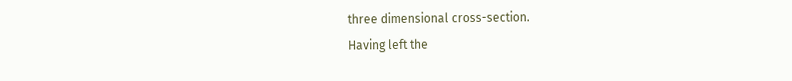three dimensional cross-section.
Having left the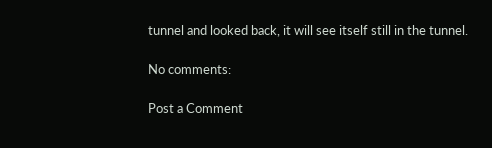tunnel and looked back, it will see itself still in the tunnel.

No comments:

Post a Comment